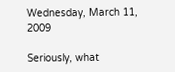Wednesday, March 11, 2009

Seriously, what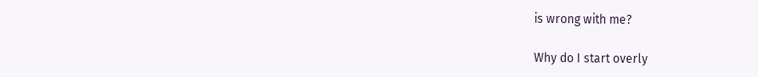is wrong with me?

Why do I start overly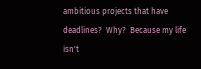ambitious projects that have deadlines?  Why?  Because my life isn't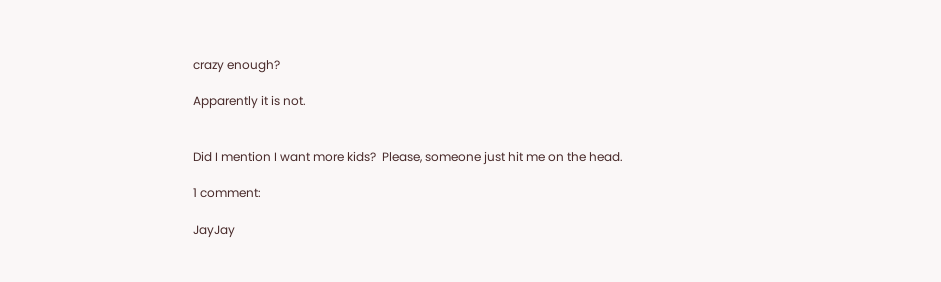crazy enough?

Apparently it is not.


Did I mention I want more kids?  Please, someone just hit me on the head.

1 comment:

JayJay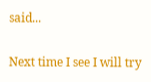said...

Next time I see I will try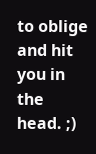to oblige and hit you in the head. ;)